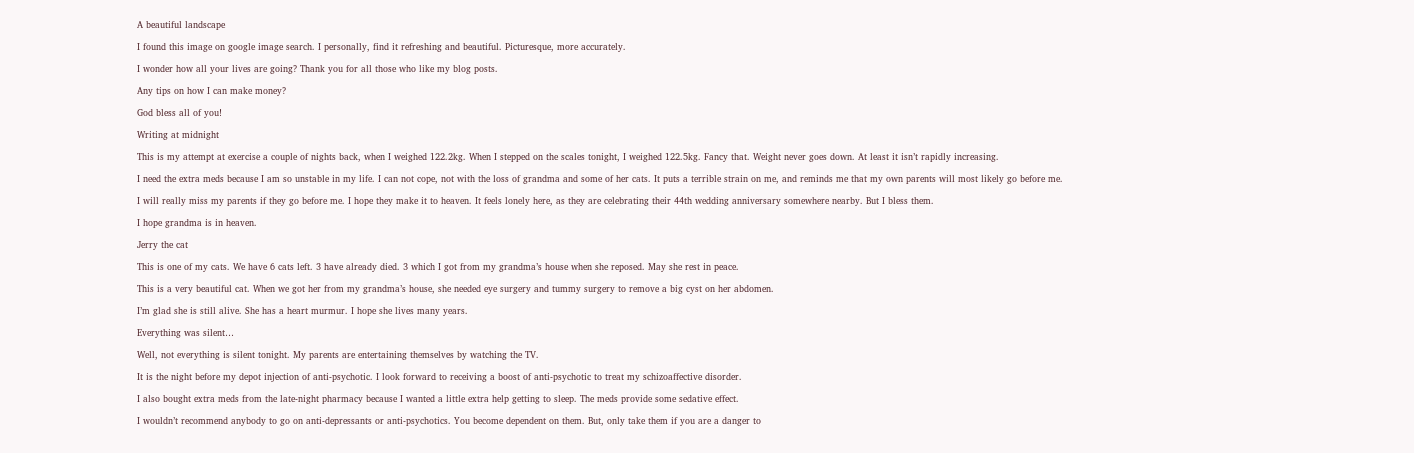A beautiful landscape

I found this image on google image search. I personally, find it refreshing and beautiful. Picturesque, more accurately.

I wonder how all your lives are going? Thank you for all those who like my blog posts.

Any tips on how I can make money?

God bless all of you!

Writing at midnight

This is my attempt at exercise a couple of nights back, when I weighed 122.2kg. When I stepped on the scales tonight, I weighed 122.5kg. Fancy that. Weight never goes down. At least it isn’t rapidly increasing.

I need the extra meds because I am so unstable in my life. I can not cope, not with the loss of grandma and some of her cats. It puts a terrible strain on me, and reminds me that my own parents will most likely go before me.

I will really miss my parents if they go before me. I hope they make it to heaven. It feels lonely here, as they are celebrating their 44th wedding anniversary somewhere nearby. But I bless them.

I hope grandma is in heaven.

Jerry the cat

This is one of my cats. We have 6 cats left. 3 have already died. 3 which I got from my grandma’s house when she reposed. May she rest in peace.

This is a very beautiful cat. When we got her from my grandma’s house, she needed eye surgery and tummy surgery to remove a big cyst on her abdomen.

I’m glad she is still alive. She has a heart murmur. I hope she lives many years.

Everything was silent…

Well, not everything is silent tonight. My parents are entertaining themselves by watching the TV.

It is the night before my depot injection of anti-psychotic. I look forward to receiving a boost of anti-psychotic to treat my schizoaffective disorder.

I also bought extra meds from the late-night pharmacy because I wanted a little extra help getting to sleep. The meds provide some sedative effect.

I wouldn’t recommend anybody to go on anti-depressants or anti-psychotics. You become dependent on them. But, only take them if you are a danger to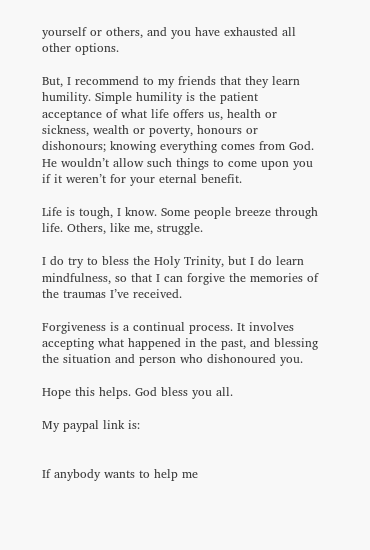yourself or others, and you have exhausted all other options.

But, I recommend to my friends that they learn humility. Simple humility is the patient acceptance of what life offers us, health or sickness, wealth or poverty, honours or dishonours; knowing everything comes from God. He wouldn’t allow such things to come upon you if it weren’t for your eternal benefit.

Life is tough, I know. Some people breeze through life. Others, like me, struggle.

I do try to bless the Holy Trinity, but I do learn mindfulness, so that I can forgive the memories of the traumas I’ve received.

Forgiveness is a continual process. It involves accepting what happened in the past, and blessing the situation and person who dishonoured you.

Hope this helps. God bless you all.

My paypal link is:


If anybody wants to help me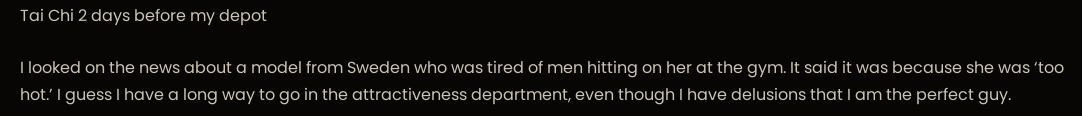Tai Chi 2 days before my depot

I looked on the news about a model from Sweden who was tired of men hitting on her at the gym. It said it was because she was ‘too hot.’ I guess I have a long way to go in the attractiveness department, even though I have delusions that I am the perfect guy.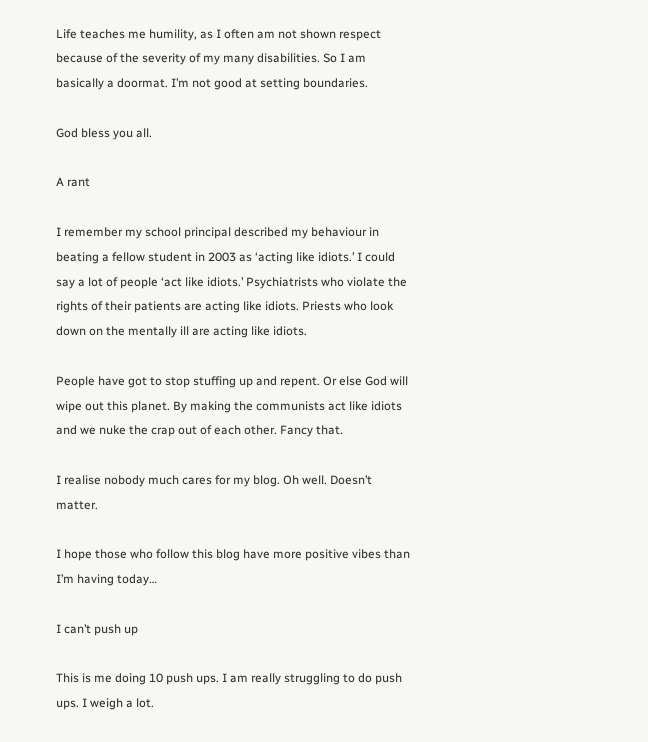Life teaches me humility, as I often am not shown respect because of the severity of my many disabilities. So I am basically a doormat. I’m not good at setting boundaries.

God bless you all.

A rant

I remember my school principal described my behaviour in beating a fellow student in 2003 as ‘acting like idiots.’ I could say a lot of people ‘act like idiots.’ Psychiatrists who violate the rights of their patients are acting like idiots. Priests who look down on the mentally ill are acting like idiots.

People have got to stop stuffing up and repent. Or else God will wipe out this planet. By making the communists act like idiots and we nuke the crap out of each other. Fancy that.

I realise nobody much cares for my blog. Oh well. Doesn’t matter.

I hope those who follow this blog have more positive vibes than I’m having today…

I can’t push up

This is me doing 10 push ups. I am really struggling to do push ups. I weigh a lot.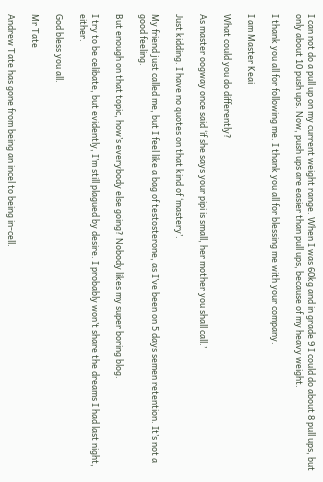I can not do a pull up on my current weight range. When I was 60kg and in grade 9 I could do about 8 pull ups, but only about 10 push ups. Now, push ups are easier than pull ups, because of my heavy weight.

I thank you all for following me. I thank you all for blessing me with your company.

I am Master Keai

What could you do differently?

As master oogway once said ‘if she says your pipi is small, her mother you shall call.’

Just kidding. I have no quotes on that kind of ‘mastery’.

My friend just called me, but I feel like a bag of testosterone, as I’ve been on 5 days semen retention. It’s not a good feeling.

But enough on that topic, how’s everybody else going? Nobody likes my super boring blog.

I try to be celibate, but evidently, I’m still plagued by desire. I probably won’t share the dreams I had last night, either.

God bless you all.

Mr Tate

Andrew Tate has gone from being an incel to being in-cell.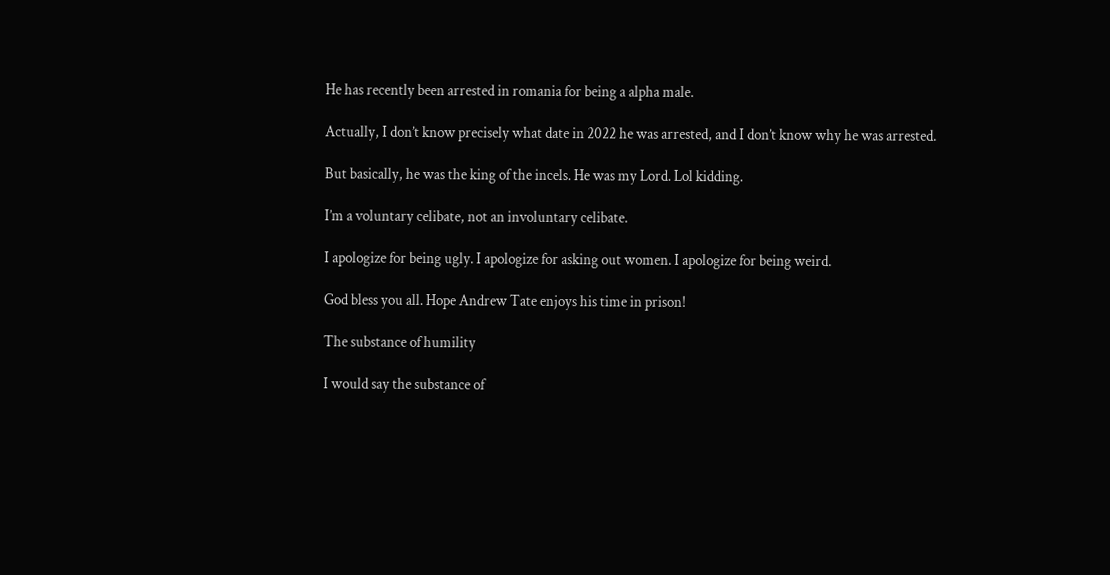He has recently been arrested in romania for being a alpha male.

Actually, I don’t know precisely what date in 2022 he was arrested, and I don’t know why he was arrested.

But basically, he was the king of the incels. He was my Lord. Lol kidding.

I’m a voluntary celibate, not an involuntary celibate.

I apologize for being ugly. I apologize for asking out women. I apologize for being weird.

God bless you all. Hope Andrew Tate enjoys his time in prison!

The substance of humility

I would say the substance of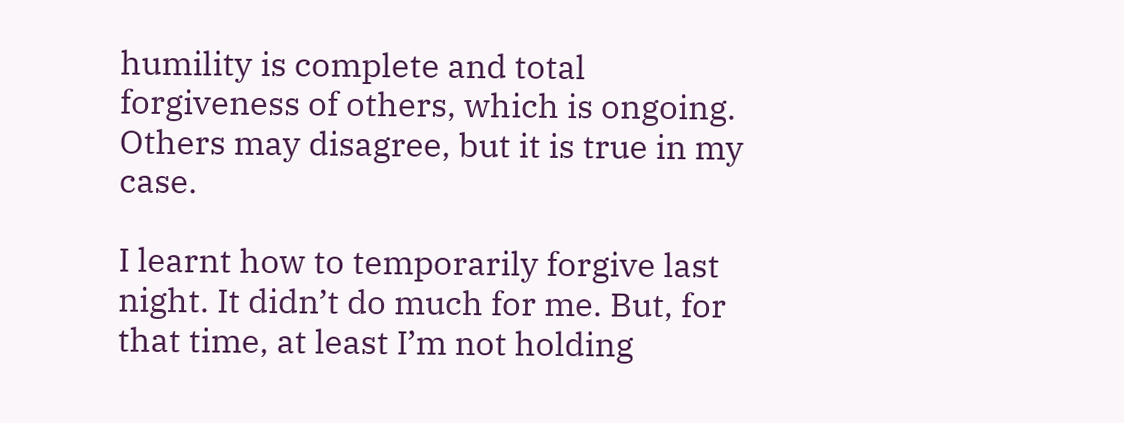humility is complete and total forgiveness of others, which is ongoing. Others may disagree, but it is true in my case.

I learnt how to temporarily forgive last night. It didn’t do much for me. But, for that time, at least I’m not holding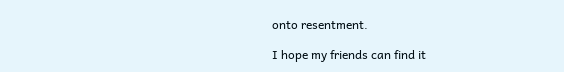onto resentment.

I hope my friends can find it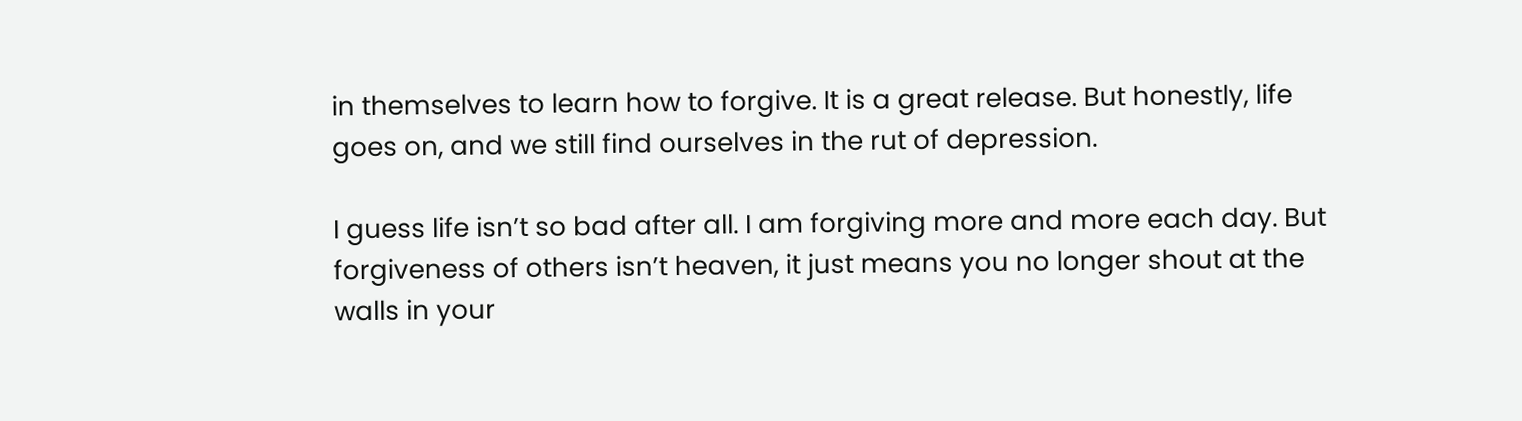in themselves to learn how to forgive. It is a great release. But honestly, life goes on, and we still find ourselves in the rut of depression.

I guess life isn’t so bad after all. I am forgiving more and more each day. But forgiveness of others isn’t heaven, it just means you no longer shout at the walls in your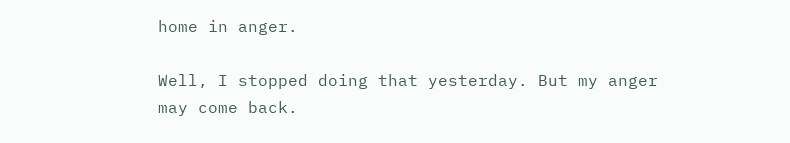home in anger.

Well, I stopped doing that yesterday. But my anger may come back.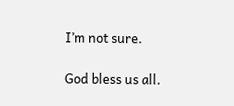I’m not sure.

God bless us all.